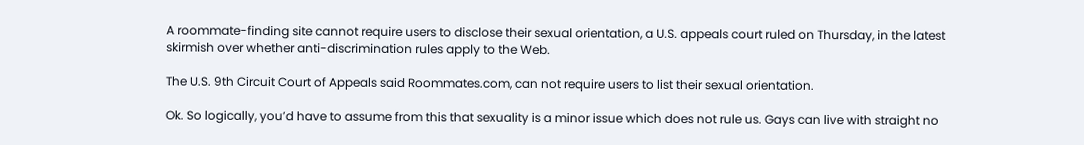A roommate-finding site cannot require users to disclose their sexual orientation, a U.S. appeals court ruled on Thursday, in the latest skirmish over whether anti-discrimination rules apply to the Web.

The U.S. 9th Circuit Court of Appeals said Roommates.com, can not require users to list their sexual orientation.

Ok. So logically, you’d have to assume from this that sexuality is a minor issue which does not rule us. Gays can live with straight no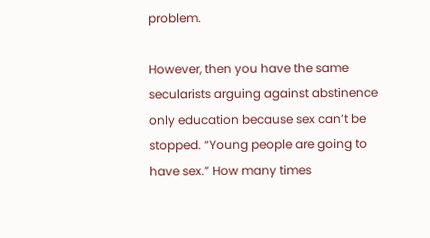problem.

However, then you have the same secularists arguing against abstinence only education because sex can’t be stopped. “Young people are going to have sex.” How many times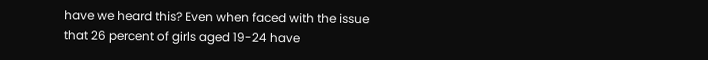have we heard this? Even when faced with the issue that 26 percent of girls aged 19-24 have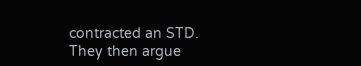contracted an STD. They then argue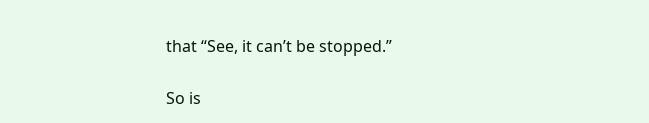that “See, it can’t be stopped.”

So is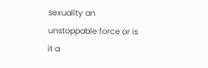sexuality an unstoppable force or is it a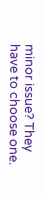minor issue? They have to choose one.